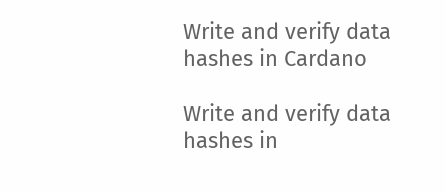Write and verify data hashes in Cardano

Write and verify data hashes in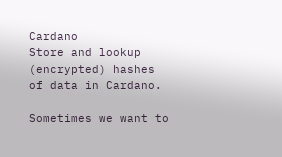Cardano
Store and lookup (encrypted) hashes of data in Cardano.

Sometimes we want to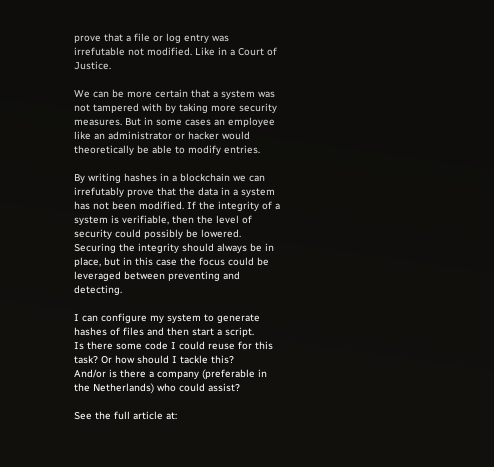prove that a file or log entry was irrefutable not modified. Like in a Court of Justice.

We can be more certain that a system was not tampered with by taking more security measures. But in some cases an employee like an administrator or hacker would theoretically be able to modify entries.

By writing hashes in a blockchain we can irrefutably prove that the data in a system has not been modified. If the integrity of a system is verifiable, then the level of security could possibly be lowered. Securing the integrity should always be in place, but in this case the focus could be leveraged between preventing and detecting.

I can configure my system to generate hashes of files and then start a script.
Is there some code I could reuse for this task? Or how should I tackle this?
And/or is there a company (preferable in the Netherlands) who could assist?

See the full article at: